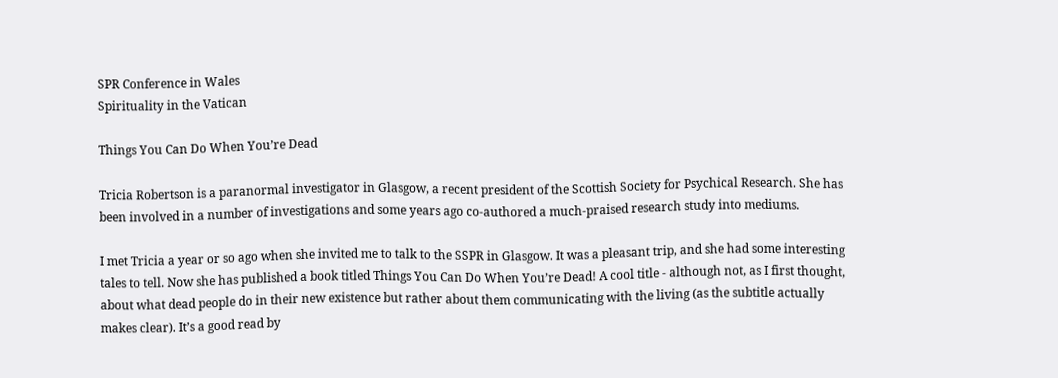SPR Conference in Wales
Spirituality in the Vatican

Things You Can Do When You’re Dead

Tricia Robertson is a paranormal investigator in Glasgow, a recent president of the Scottish Society for Psychical Research. She has been involved in a number of investigations and some years ago co-authored a much-praised research study into mediums.

I met Tricia a year or so ago when she invited me to talk to the SSPR in Glasgow. It was a pleasant trip, and she had some interesting tales to tell. Now she has published a book titled Things You Can Do When You’re Dead! A cool title - although not, as I first thought, about what dead people do in their new existence but rather about them communicating with the living (as the subtitle actually makes clear). It’s a good read by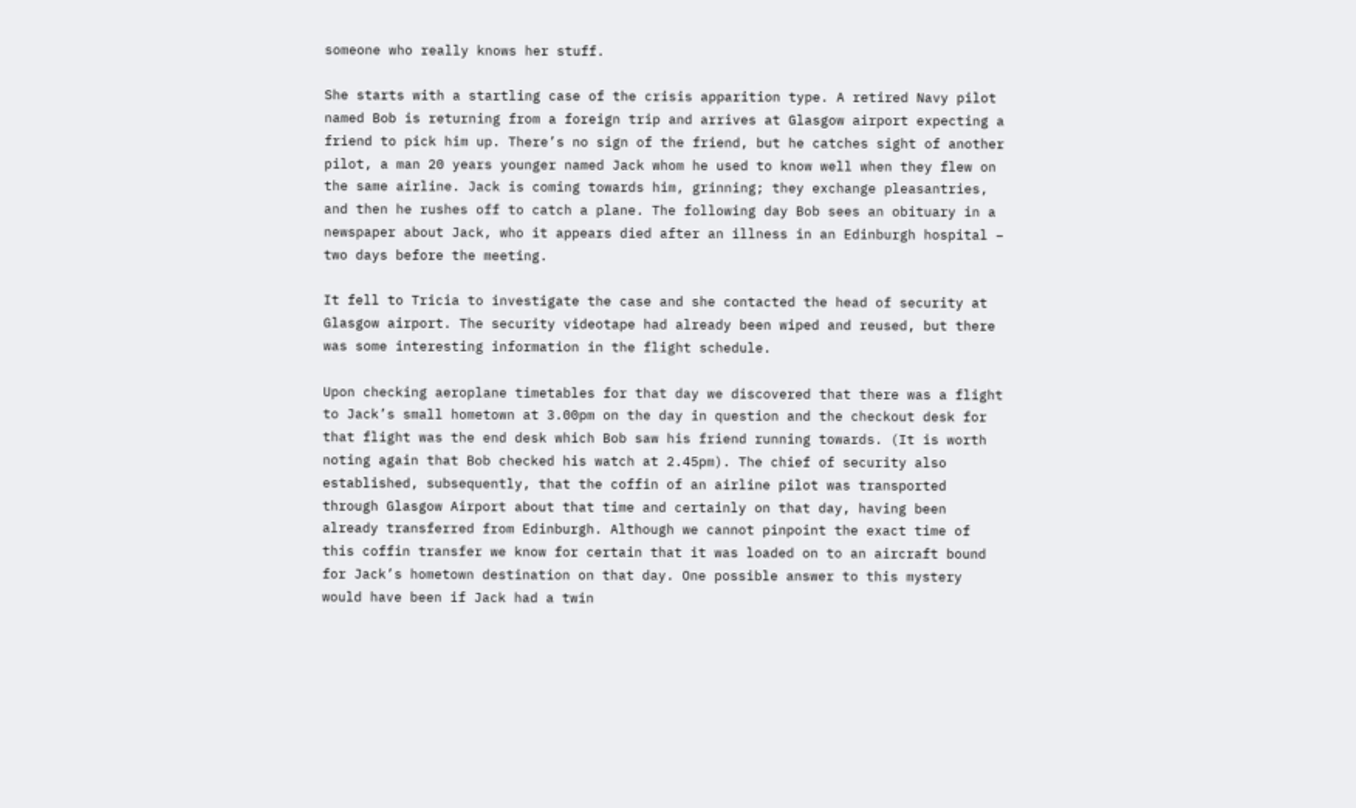someone who really knows her stuff.

She starts with a startling case of the crisis apparition type. A retired Navy pilot named Bob is returning from a foreign trip and arrives at Glasgow airport expecting a friend to pick him up. There’s no sign of the friend, but he catches sight of another pilot, a man 20 years younger named Jack whom he used to know well when they flew on the same airline. Jack is coming towards him, grinning; they exchange pleasantries, and then he rushes off to catch a plane. The following day Bob sees an obituary in a newspaper about Jack, who it appears died after an illness in an Edinburgh hospital – two days before the meeting.

It fell to Tricia to investigate the case and she contacted the head of security at Glasgow airport. The security videotape had already been wiped and reused, but there was some interesting information in the flight schedule.

Upon checking aeroplane timetables for that day we discovered that there was a flight to Jack’s small hometown at 3.00pm on the day in question and the checkout desk for that flight was the end desk which Bob saw his friend running towards. (It is worth noting again that Bob checked his watch at 2.45pm). The chief of security also established, subsequently, that the coffin of an airline pilot was transported through Glasgow Airport about that time and certainly on that day, having been already transferred from Edinburgh. Although we cannot pinpoint the exact time of this coffin transfer we know for certain that it was loaded on to an aircraft bound for Jack’s hometown destination on that day. One possible answer to this mystery would have been if Jack had a twin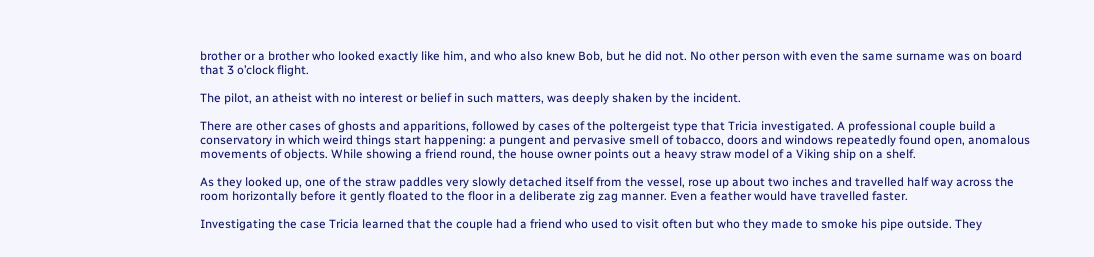brother or a brother who looked exactly like him, and who also knew Bob, but he did not. No other person with even the same surname was on board that 3 o’clock flight.

The pilot, an atheist with no interest or belief in such matters, was deeply shaken by the incident.

There are other cases of ghosts and apparitions, followed by cases of the poltergeist type that Tricia investigated. A professional couple build a conservatory in which weird things start happening: a pungent and pervasive smell of tobacco, doors and windows repeatedly found open, anomalous movements of objects. While showing a friend round, the house owner points out a heavy straw model of a Viking ship on a shelf.

As they looked up, one of the straw paddles very slowly detached itself from the vessel, rose up about two inches and travelled half way across the room horizontally before it gently floated to the floor in a deliberate zig zag manner. Even a feather would have travelled faster.

Investigating the case Tricia learned that the couple had a friend who used to visit often but who they made to smoke his pipe outside. They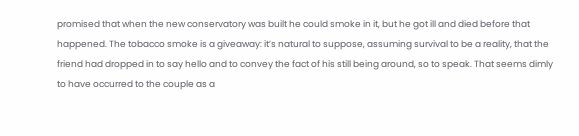promised that when the new conservatory was built he could smoke in it, but he got ill and died before that happened. The tobacco smoke is a giveaway: it’s natural to suppose, assuming survival to be a reality, that the friend had dropped in to say hello and to convey the fact of his still being around, so to speak. That seems dimly to have occurred to the couple as a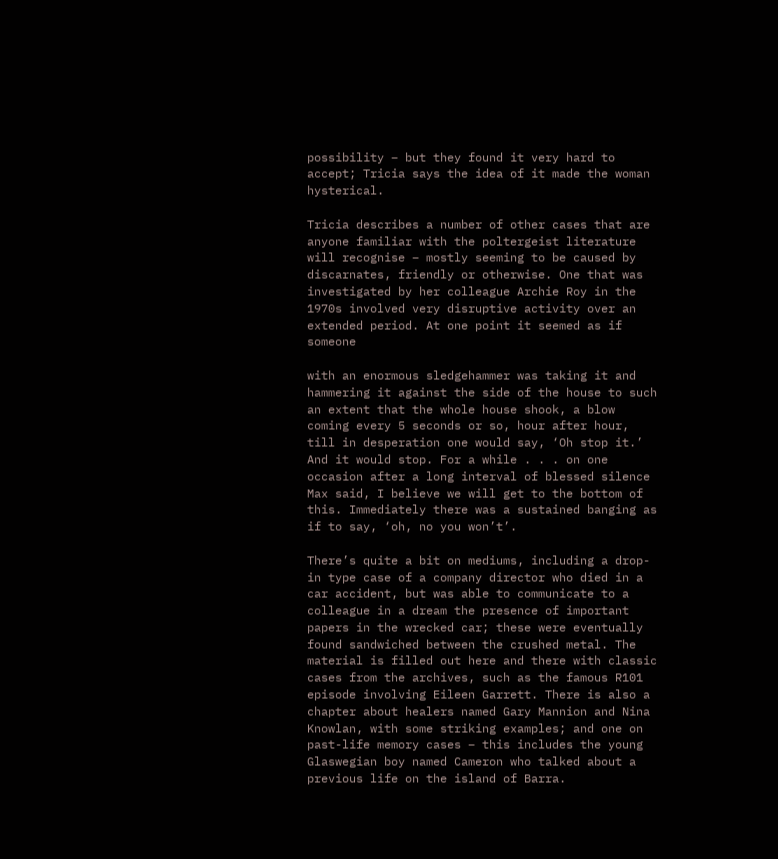possibility – but they found it very hard to accept; Tricia says the idea of it made the woman hysterical.

Tricia describes a number of other cases that are anyone familiar with the poltergeist literature will recognise – mostly seeming to be caused by discarnates, friendly or otherwise. One that was investigated by her colleague Archie Roy in the 1970s involved very disruptive activity over an extended period. At one point it seemed as if someone

with an enormous sledgehammer was taking it and hammering it against the side of the house to such an extent that the whole house shook, a blow coming every 5 seconds or so, hour after hour, till in desperation one would say, ‘Oh stop it.’ And it would stop. For a while . . . on one occasion after a long interval of blessed silence Max said, I believe we will get to the bottom of this. Immediately there was a sustained banging as if to say, ‘oh, no you won’t’.

There’s quite a bit on mediums, including a drop-in type case of a company director who died in a car accident, but was able to communicate to a colleague in a dream the presence of important papers in the wrecked car; these were eventually found sandwiched between the crushed metal. The material is filled out here and there with classic cases from the archives, such as the famous R101 episode involving Eileen Garrett. There is also a chapter about healers named Gary Mannion and Nina Knowlan, with some striking examples; and one on past-life memory cases – this includes the young Glaswegian boy named Cameron who talked about a previous life on the island of Barra.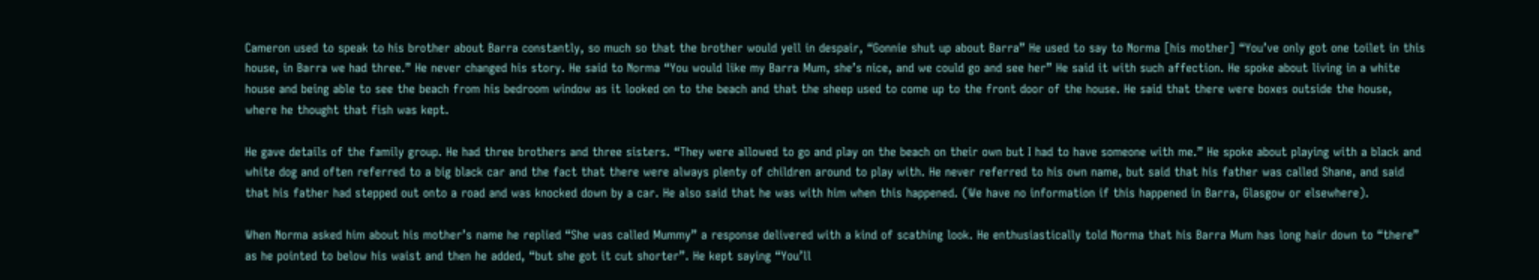Cameron used to speak to his brother about Barra constantly, so much so that the brother would yell in despair, “Gonnie shut up about Barra” He used to say to Norma [his mother] “You’ve only got one toilet in this house, in Barra we had three.” He never changed his story. He said to Norma “You would like my Barra Mum, she’s nice, and we could go and see her” He said it with such affection. He spoke about living in a white house and being able to see the beach from his bedroom window as it looked on to the beach and that the sheep used to come up to the front door of the house. He said that there were boxes outside the house, where he thought that fish was kept.

He gave details of the family group. He had three brothers and three sisters. “They were allowed to go and play on the beach on their own but I had to have someone with me.” He spoke about playing with a black and white dog and often referred to a big black car and the fact that there were always plenty of children around to play with. He never referred to his own name, but said that his father was called Shane, and said that his father had stepped out onto a road and was knocked down by a car. He also said that he was with him when this happened. (We have no information if this happened in Barra, Glasgow or elsewhere).

When Norma asked him about his mother’s name he replied “She was called Mummy” a response delivered with a kind of scathing look. He enthusiastically told Norma that his Barra Mum has long hair down to “there” as he pointed to below his waist and then he added, “but she got it cut shorter”. He kept saying “You’ll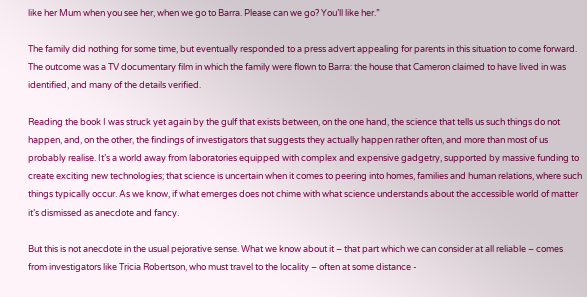like her Mum when you see her, when we go to Barra. Please can we go? You’ll like her.”

The family did nothing for some time, but eventually responded to a press advert appealing for parents in this situation to come forward. The outcome was a TV documentary film in which the family were flown to Barra: the house that Cameron claimed to have lived in was identified, and many of the details verified.

Reading the book I was struck yet again by the gulf that exists between, on the one hand, the science that tells us such things do not happen, and, on the other, the findings of investigators that suggests they actually happen rather often, and more than most of us probably realise. It’s a world away from laboratories equipped with complex and expensive gadgetry, supported by massive funding to create exciting new technologies; that science is uncertain when it comes to peering into homes, families and human relations, where such things typically occur. As we know, if what emerges does not chime with what science understands about the accessible world of matter it’s dismissed as anecdote and fancy.

But this is not anecdote in the usual pejorative sense. What we know about it – that part which we can consider at all reliable – comes from investigators like Tricia Robertson, who must travel to the locality – often at some distance -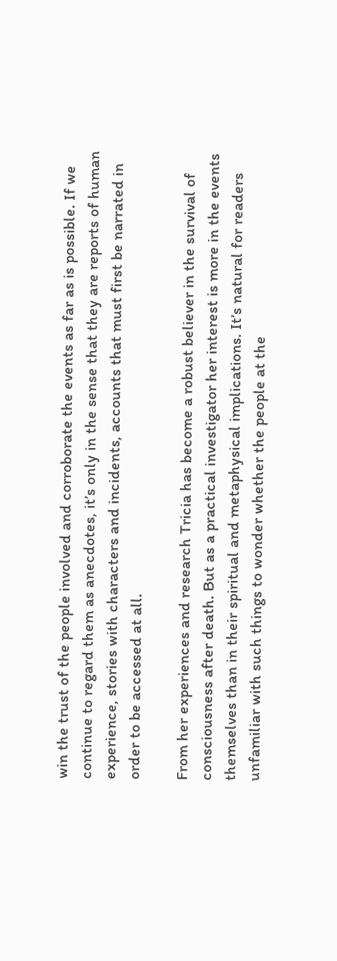win the trust of the people involved and corroborate the events as far as is possible. If we continue to regard them as anecdotes, it’s only in the sense that they are reports of human experience, stories with characters and incidents, accounts that must first be narrated in order to be accessed at all.

From her experiences and research Tricia has become a robust believer in the survival of consciousness after death. But as a practical investigator her interest is more in the events themselves than in their spiritual and metaphysical implications. It’s natural for readers unfamiliar with such things to wonder whether the people at the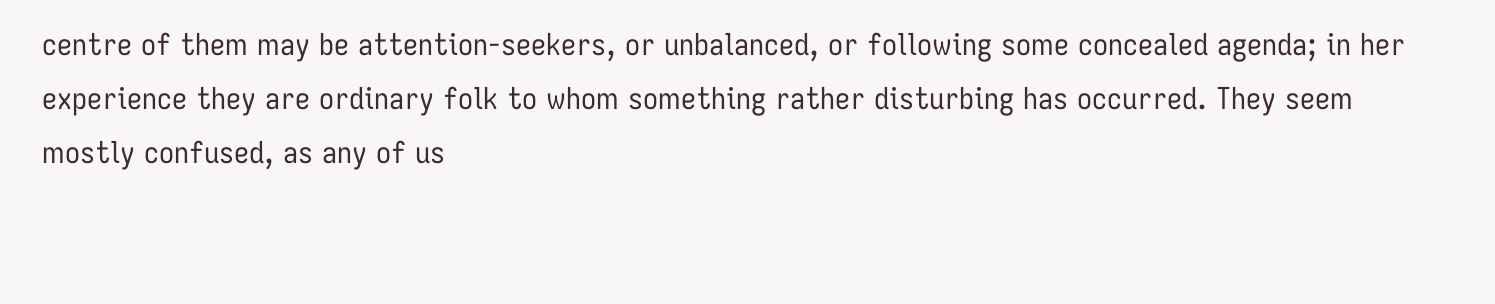centre of them may be attention-seekers, or unbalanced, or following some concealed agenda; in her experience they are ordinary folk to whom something rather disturbing has occurred. They seem mostly confused, as any of us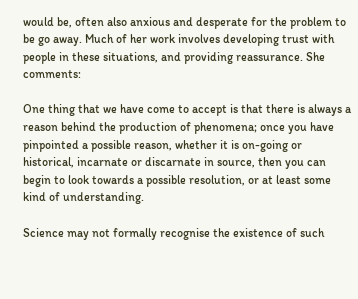would be, often also anxious and desperate for the problem to be go away. Much of her work involves developing trust with people in these situations, and providing reassurance. She comments:

One thing that we have come to accept is that there is always a reason behind the production of phenomena; once you have pinpointed a possible reason, whether it is on-going or historical, incarnate or discarnate in source, then you can begin to look towards a possible resolution, or at least some kind of understanding.

Science may not formally recognise the existence of such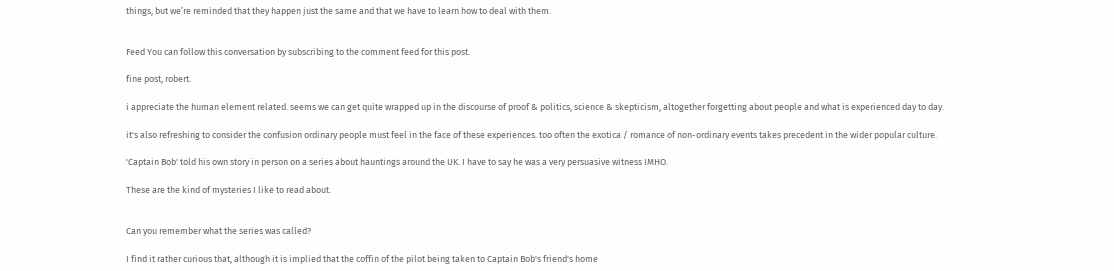things, but we’re reminded that they happen just the same and that we have to learn how to deal with them.


Feed You can follow this conversation by subscribing to the comment feed for this post.

fine post, robert.

i appreciate the human element related. seems we can get quite wrapped up in the discourse of proof & politics, science & skepticism, altogether forgetting about people and what is experienced day to day.

it's also refreshing to consider the confusion ordinary people must feel in the face of these experiences. too often the exotica / romance of non-ordinary events takes precedent in the wider popular culture.

'Captain Bob' told his own story in person on a series about hauntings around the UK. I have to say he was a very persuasive witness IMHO.

These are the kind of mysteries I like to read about.


Can you remember what the series was called?

I find it rather curious that, although it is implied that the coffin of the pilot being taken to Captain Bob's friend's home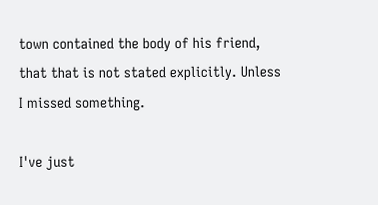town contained the body of his friend, that that is not stated explicitly. Unless I missed something.

I've just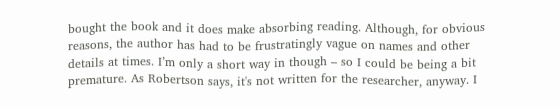bought the book and it does make absorbing reading. Although, for obvious reasons, the author has had to be frustratingly vague on names and other details at times. I’m only a short way in though – so I could be being a bit premature. As Robertson says, it's not written for the researcher, anyway. I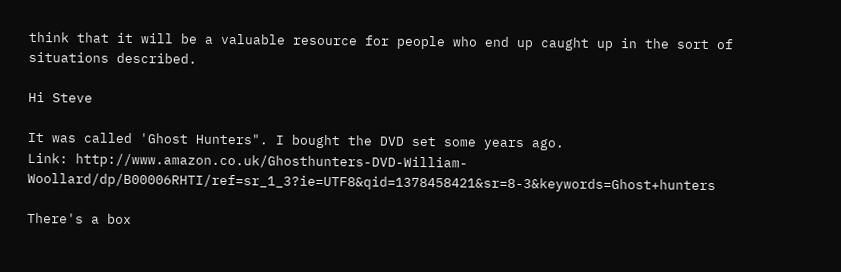think that it will be a valuable resource for people who end up caught up in the sort of situations described.

Hi Steve

It was called 'Ghost Hunters". I bought the DVD set some years ago.
Link: http://www.amazon.co.uk/Ghosthunters-DVD-William-Woollard/dp/B00006RHTI/ref=sr_1_3?ie=UTF8&qid=1378458421&sr=8-3&keywords=Ghost+hunters

There's a box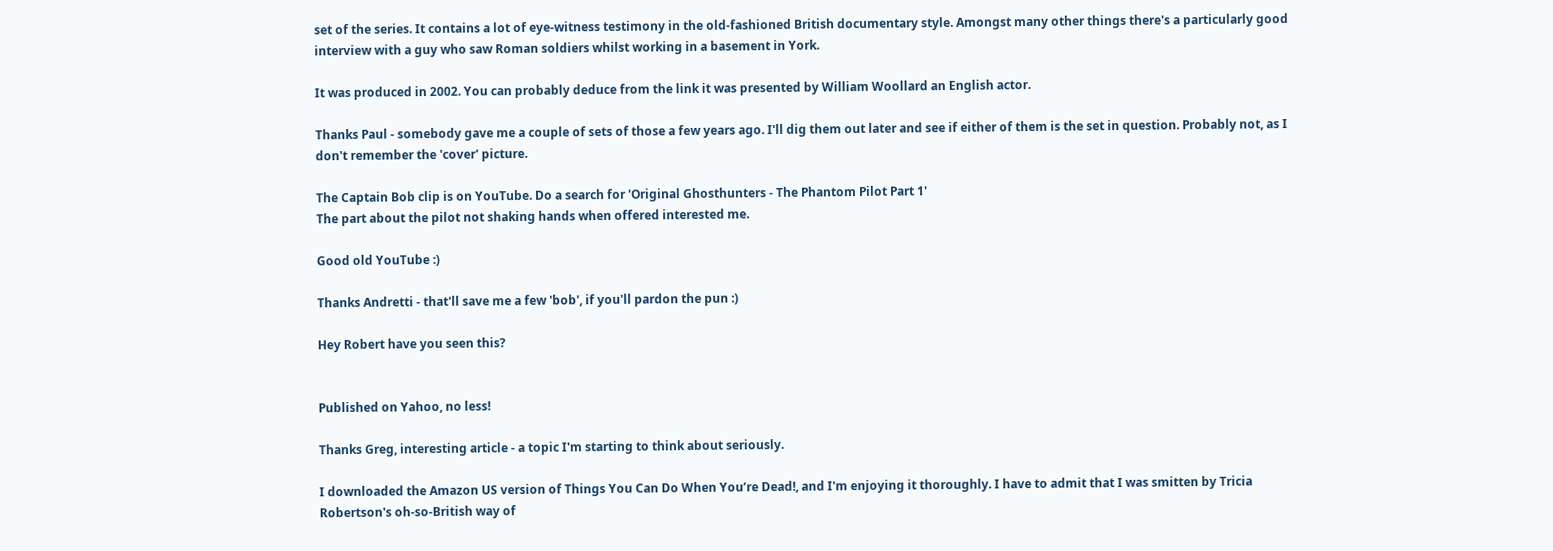set of the series. It contains a lot of eye-witness testimony in the old-fashioned British documentary style. Amongst many other things there's a particularly good interview with a guy who saw Roman soldiers whilst working in a basement in York.

It was produced in 2002. You can probably deduce from the link it was presented by William Woollard an English actor.

Thanks Paul - somebody gave me a couple of sets of those a few years ago. I'll dig them out later and see if either of them is the set in question. Probably not, as I don't remember the 'cover' picture.

The Captain Bob clip is on YouTube. Do a search for 'Original Ghosthunters - The Phantom Pilot Part 1'
The part about the pilot not shaking hands when offered interested me.

Good old YouTube :)

Thanks Andretti - that'll save me a few 'bob', if you'll pardon the pun :)

Hey Robert have you seen this?


Published on Yahoo, no less!

Thanks Greg, interesting article - a topic I'm starting to think about seriously.

I downloaded the Amazon US version of Things You Can Do When You’re Dead!, and I'm enjoying it thoroughly. I have to admit that I was smitten by Tricia Robertson's oh-so-British way of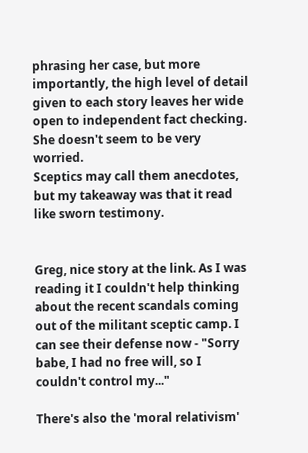phrasing her case, but more importantly, the high level of detail given to each story leaves her wide open to independent fact checking. She doesn't seem to be very worried.
Sceptics may call them anecdotes, but my takeaway was that it read like sworn testimony.


Greg, nice story at the link. As I was reading it I couldn't help thinking about the recent scandals coming out of the militant sceptic camp. I can see their defense now - "Sorry babe, I had no free will, so I couldn't control my..."

There's also the 'moral relativism'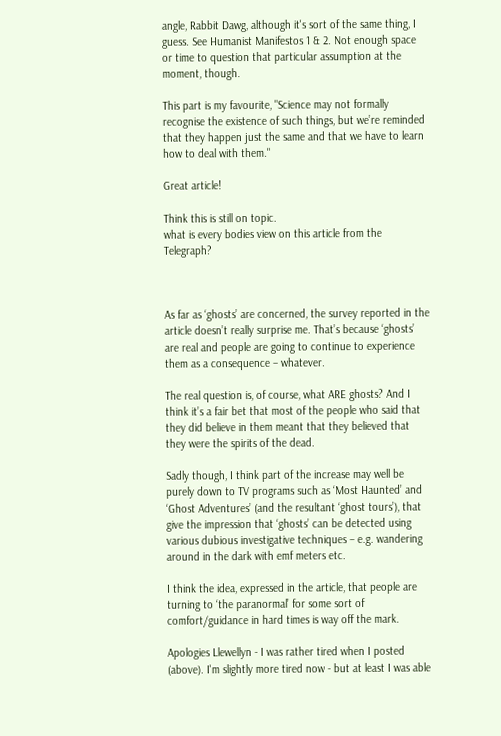angle, Rabbit Dawg, although it's sort of the same thing, I guess. See Humanist Manifestos 1 & 2. Not enough space or time to question that particular assumption at the moment, though.

This part is my favourite, "Science may not formally recognise the existence of such things, but we’re reminded that they happen just the same and that we have to learn how to deal with them."

Great article!

Think this is still on topic.
what is every bodies view on this article from the Telegraph?



As far as ‘ghosts’ are concerned, the survey reported in the article doesn’t really surprise me. That’s because ‘ghosts’ are real and people are going to continue to experience them as a consequence – whatever.

The real question is, of course, what ARE ghosts? And I think it’s a fair bet that most of the people who said that they did believe in them meant that they believed that they were the spirits of the dead.

Sadly though, I think part of the increase may well be purely down to TV programs such as ‘Most Haunted’ and ‘Ghost Adventures’ (and the resultant ‘ghost tours’), that give the impression that ‘ghosts’ can be detected using various dubious investigative techniques – e.g. wandering around in the dark with emf meters etc.

I think the idea, expressed in the article, that people are turning to ‘the paranormal’ for some sort of comfort/guidance in hard times is way off the mark.

Apologies Llewellyn - I was rather tired when I posted (above). I'm slightly more tired now - but at least I was able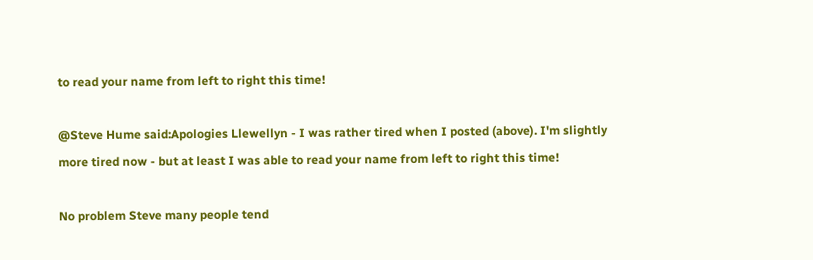to read your name from left to right this time!

@Steve Hume said:Apologies Llewellyn - I was rather tired when I posted (above). I'm slightly more tired now - but at least I was able to read your name from left to right this time!

No problem Steve many people tend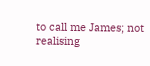to call me James; not realising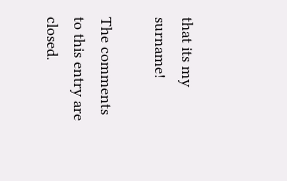that its my surname!

The comments to this entry are closed.